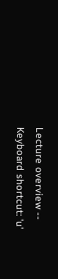Lecture overview -- Keyboard shortcut: 'u'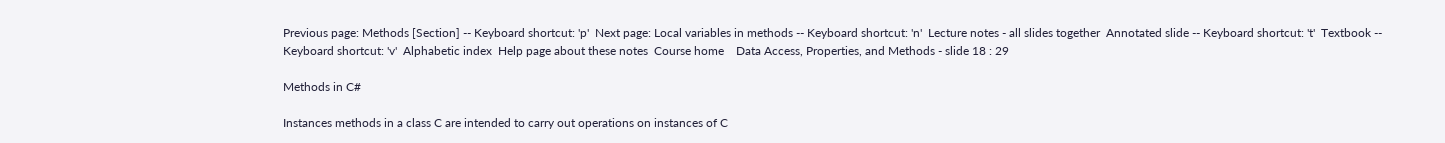Previous page: Methods [Section] -- Keyboard shortcut: 'p'  Next page: Local variables in methods -- Keyboard shortcut: 'n'  Lecture notes - all slides together  Annotated slide -- Keyboard shortcut: 't'  Textbook -- Keyboard shortcut: 'v'  Alphabetic index  Help page about these notes  Course home    Data Access, Properties, and Methods - slide 18 : 29

Methods in C#

Instances methods in a class C are intended to carry out operations on instances of C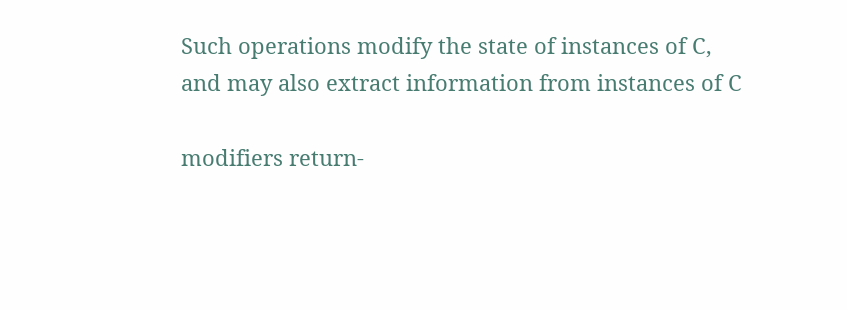Such operations modify the state of instances of C, and may also extract information from instances of C

modifiers return-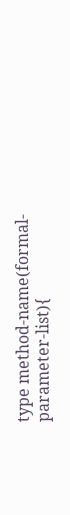type method-name(formal-parameter-list){